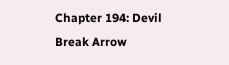Chapter 194: Devil Break Arrow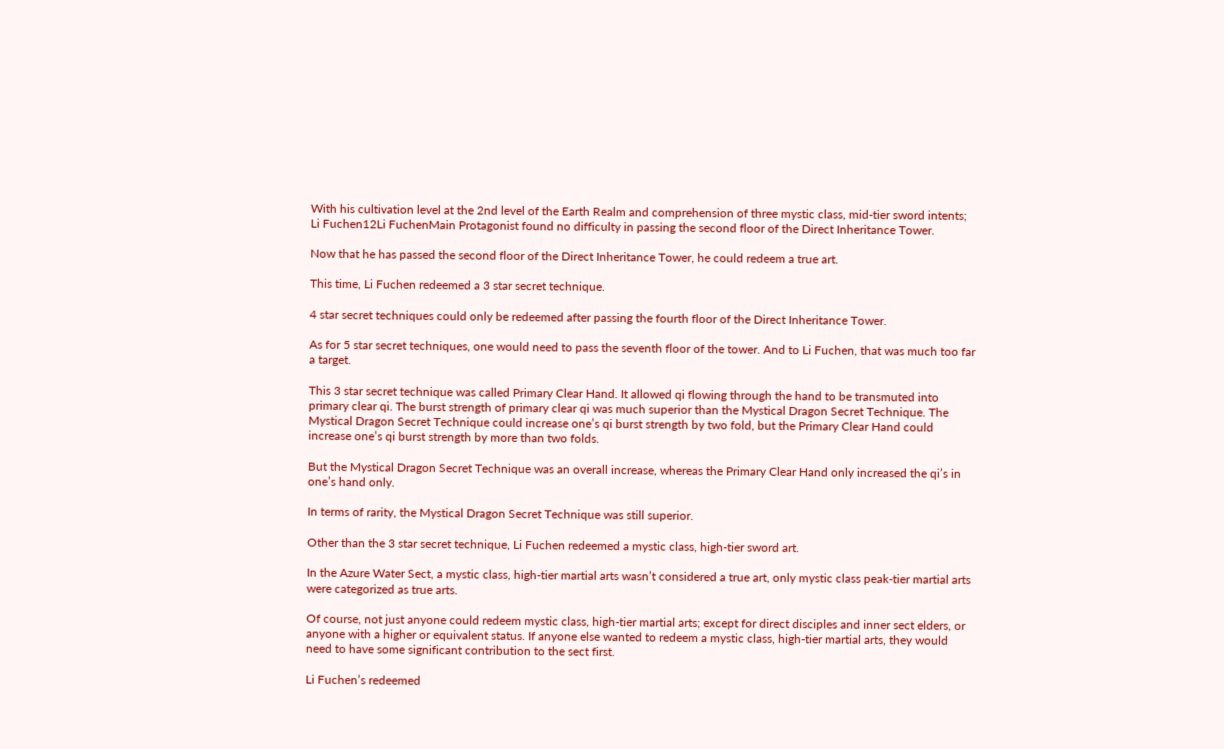With his cultivation level at the 2nd level of the Earth Realm and comprehension of three mystic class, mid-tier sword intents; Li Fuchen12Li FuchenMain Protagonist found no difficulty in passing the second floor of the Direct Inheritance Tower.

Now that he has passed the second floor of the Direct Inheritance Tower, he could redeem a true art.

This time, Li Fuchen redeemed a 3 star secret technique.

4 star secret techniques could only be redeemed after passing the fourth floor of the Direct Inheritance Tower.

As for 5 star secret techniques, one would need to pass the seventh floor of the tower. And to Li Fuchen, that was much too far a target.

This 3 star secret technique was called Primary Clear Hand. It allowed qi flowing through the hand to be transmuted into primary clear qi. The burst strength of primary clear qi was much superior than the Mystical Dragon Secret Technique. The Mystical Dragon Secret Technique could increase one’s qi burst strength by two fold, but the Primary Clear Hand could increase one’s qi burst strength by more than two folds.

But the Mystical Dragon Secret Technique was an overall increase, whereas the Primary Clear Hand only increased the qi’s in one’s hand only.

In terms of rarity, the Mystical Dragon Secret Technique was still superior.

Other than the 3 star secret technique, Li Fuchen redeemed a mystic class, high-tier sword art.

In the Azure Water Sect, a mystic class, high-tier martial arts wasn’t considered a true art, only mystic class peak-tier martial arts were categorized as true arts.

Of course, not just anyone could redeem mystic class, high-tier martial arts; except for direct disciples and inner sect elders, or anyone with a higher or equivalent status. If anyone else wanted to redeem a mystic class, high-tier martial arts, they would need to have some significant contribution to the sect first.

Li Fuchen’s redeemed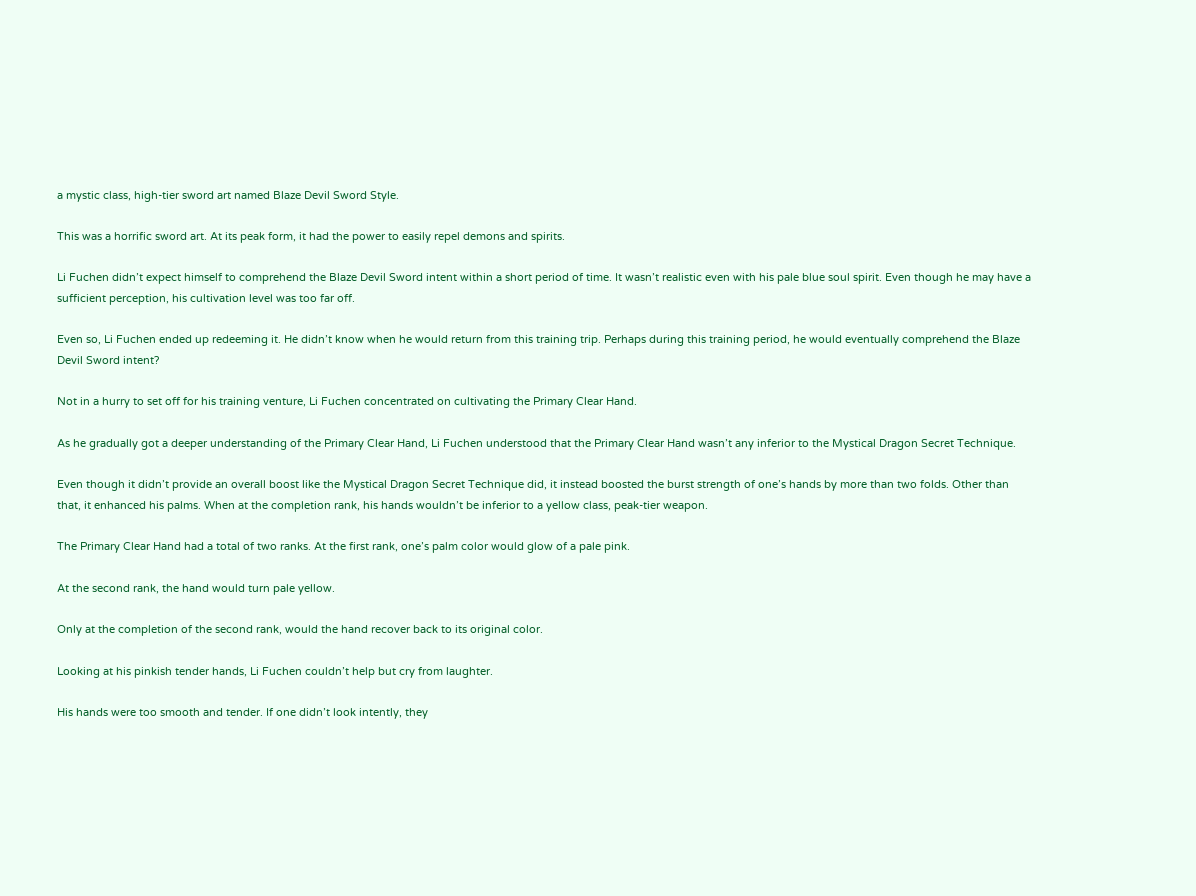a mystic class, high-tier sword art named Blaze Devil Sword Style.

This was a horrific sword art. At its peak form, it had the power to easily repel demons and spirits.

Li Fuchen didn’t expect himself to comprehend the Blaze Devil Sword intent within a short period of time. It wasn’t realistic even with his pale blue soul spirit. Even though he may have a sufficient perception, his cultivation level was too far off.

Even so, Li Fuchen ended up redeeming it. He didn’t know when he would return from this training trip. Perhaps during this training period, he would eventually comprehend the Blaze Devil Sword intent?

Not in a hurry to set off for his training venture, Li Fuchen concentrated on cultivating the Primary Clear Hand.

As he gradually got a deeper understanding of the Primary Clear Hand, Li Fuchen understood that the Primary Clear Hand wasn’t any inferior to the Mystical Dragon Secret Technique.

Even though it didn’t provide an overall boost like the Mystical Dragon Secret Technique did, it instead boosted the burst strength of one’s hands by more than two folds. Other than that, it enhanced his palms. When at the completion rank, his hands wouldn’t be inferior to a yellow class, peak-tier weapon.

The Primary Clear Hand had a total of two ranks. At the first rank, one’s palm color would glow of a pale pink.

At the second rank, the hand would turn pale yellow.

Only at the completion of the second rank, would the hand recover back to its original color.

Looking at his pinkish tender hands, Li Fuchen couldn’t help but cry from laughter.

His hands were too smooth and tender. If one didn’t look intently, they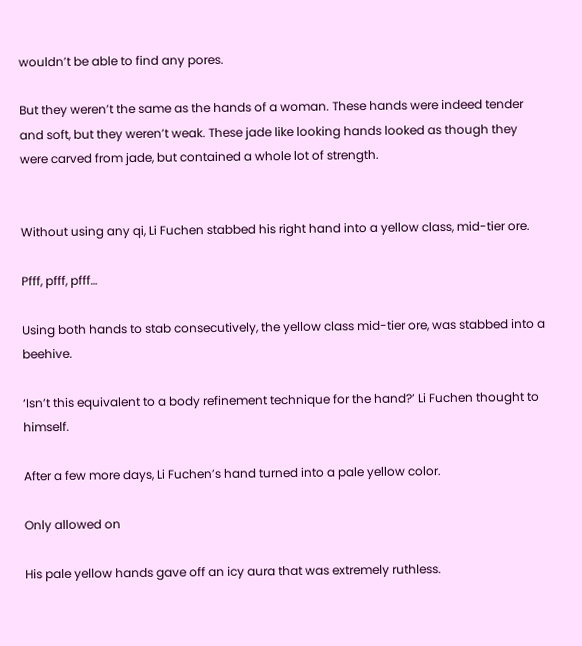wouldn’t be able to find any pores.

But they weren’t the same as the hands of a woman. These hands were indeed tender and soft, but they weren’t weak. These jade like looking hands looked as though they were carved from jade, but contained a whole lot of strength.


Without using any qi, Li Fuchen stabbed his right hand into a yellow class, mid-tier ore.

Pfff, pfff, pfff…

Using both hands to stab consecutively, the yellow class mid-tier ore, was stabbed into a beehive.

‘Isn’t this equivalent to a body refinement technique for the hand?’ Li Fuchen thought to himself.

After a few more days, Li Fuchen’s hand turned into a pale yellow color.

Only allowed on

His pale yellow hands gave off an icy aura that was extremely ruthless.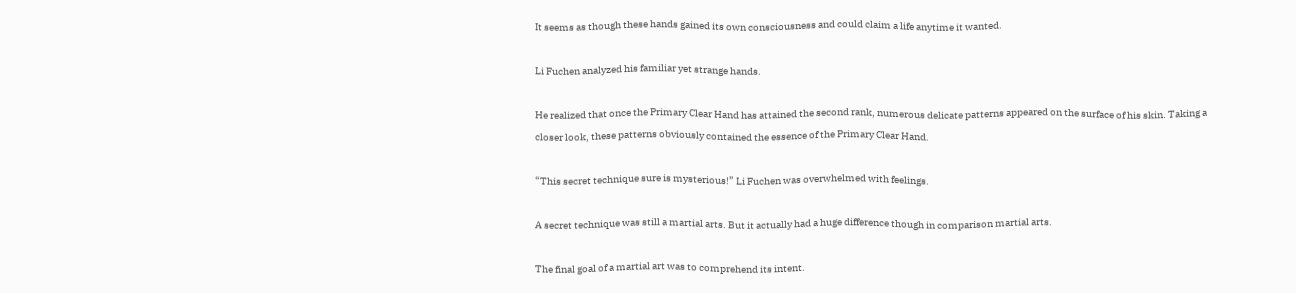It seems as though these hands gained its own consciousness and could claim a life anytime it wanted.

Li Fuchen analyzed his familiar yet strange hands.

He realized that once the Primary Clear Hand has attained the second rank, numerous delicate patterns appeared on the surface of his skin. Taking a closer look, these patterns obviously contained the essence of the Primary Clear Hand.

“This secret technique sure is mysterious!” Li Fuchen was overwhelmed with feelings.

A secret technique was still a martial arts. But it actually had a huge difference though in comparison martial arts.

The final goal of a martial art was to comprehend its intent.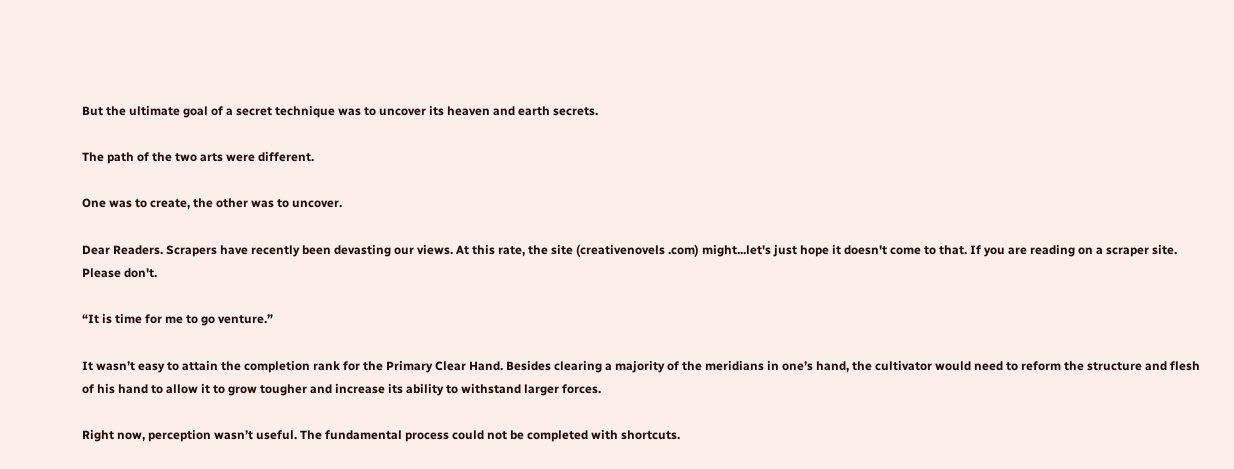But the ultimate goal of a secret technique was to uncover its heaven and earth secrets.

The path of the two arts were different.

One was to create, the other was to uncover.

Dear Readers. Scrapers have recently been devasting our views. At this rate, the site (creativenovels .com) might...let's just hope it doesn't come to that. If you are reading on a scraper site. Please don't.

“It is time for me to go venture.”

It wasn’t easy to attain the completion rank for the Primary Clear Hand. Besides clearing a majority of the meridians in one’s hand, the cultivator would need to reform the structure and flesh of his hand to allow it to grow tougher and increase its ability to withstand larger forces.

Right now, perception wasn’t useful. The fundamental process could not be completed with shortcuts.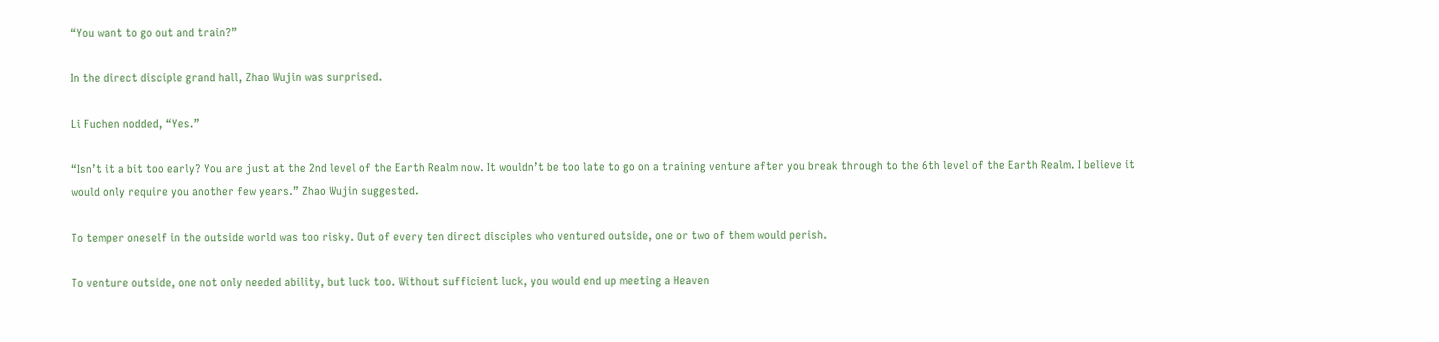“You want to go out and train?”

In the direct disciple grand hall, Zhao Wujin was surprised.

Li Fuchen nodded, “Yes.”

“Isn’t it a bit too early? You are just at the 2nd level of the Earth Realm now. It wouldn’t be too late to go on a training venture after you break through to the 6th level of the Earth Realm. I believe it would only require you another few years.” Zhao Wujin suggested.

To temper oneself in the outside world was too risky. Out of every ten direct disciples who ventured outside, one or two of them would perish.

To venture outside, one not only needed ability, but luck too. Without sufficient luck, you would end up meeting a Heaven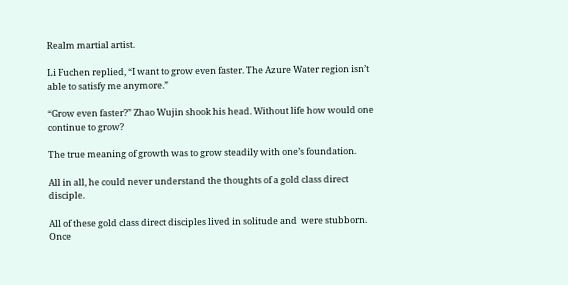Realm martial artist.

Li Fuchen replied, “I want to grow even faster. The Azure Water region isn’t able to satisfy me anymore.”

“Grow even faster?” Zhao Wujin shook his head. Without life how would one continue to grow?

The true meaning of growth was to grow steadily with one’s foundation.

All in all, he could never understand the thoughts of a gold class direct disciple.

All of these gold class direct disciples lived in solitude and  were stubborn. Once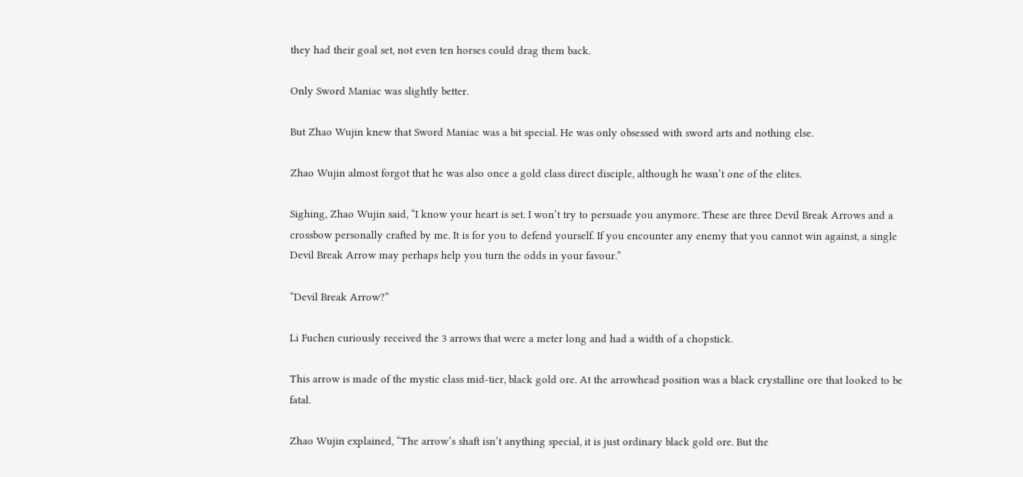they had their goal set, not even ten horses could drag them back.

Only Sword Maniac was slightly better.

But Zhao Wujin knew that Sword Maniac was a bit special. He was only obsessed with sword arts and nothing else.

Zhao Wujin almost forgot that he was also once a gold class direct disciple, although he wasn’t one of the elites.

Sighing, Zhao Wujin said, “I know your heart is set. I won’t try to persuade you anymore. These are three Devil Break Arrows and a crossbow personally crafted by me. It is for you to defend yourself. If you encounter any enemy that you cannot win against, a single Devil Break Arrow may perhaps help you turn the odds in your favour.”

“Devil Break Arrow?”

Li Fuchen curiously received the 3 arrows that were a meter long and had a width of a chopstick.

This arrow is made of the mystic class mid-tier, black gold ore. At the arrowhead position was a black crystalline ore that looked to be fatal.

Zhao Wujin explained, “The arrow’s shaft isn’t anything special, it is just ordinary black gold ore. But the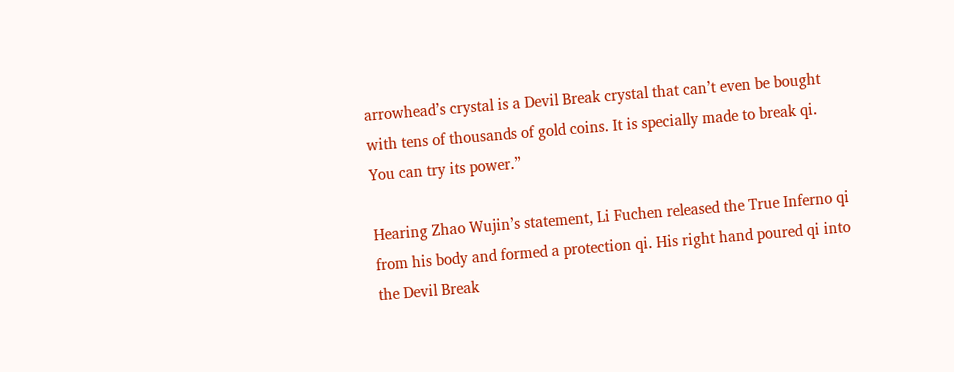arrowhead’s crystal is a Devil Break crystal that can’t even be bought with tens of thousands of gold coins. It is specially made to break qi. You can try its power.”

Hearing Zhao Wujin’s statement, Li Fuchen released the True Inferno qi from his body and formed a protection qi. His right hand poured qi into the Devil Break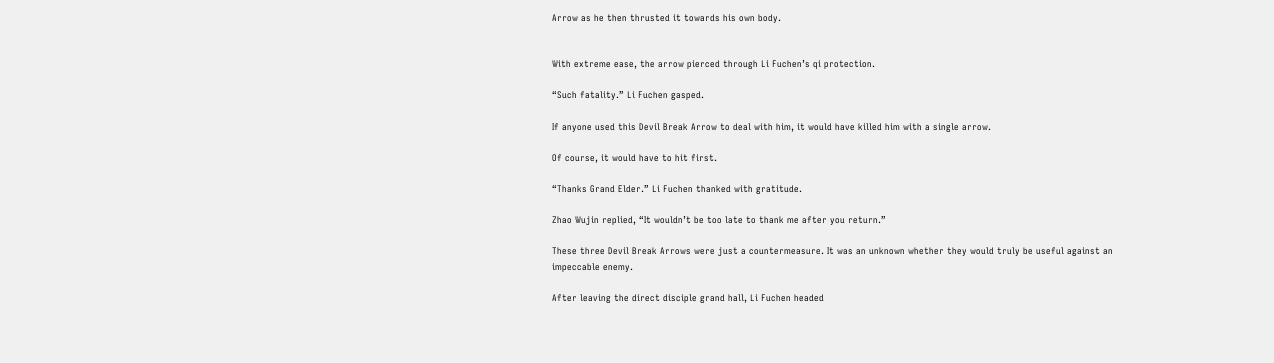Arrow as he then thrusted it towards his own body.


With extreme ease, the arrow pierced through Li Fuchen’s qi protection.

“Such fatality.” Li Fuchen gasped.

If anyone used this Devil Break Arrow to deal with him, it would have killed him with a single arrow.

Of course, it would have to hit first.

“Thanks Grand Elder.” Li Fuchen thanked with gratitude.

Zhao Wujin replied, “It wouldn’t be too late to thank me after you return.”

These three Devil Break Arrows were just a countermeasure. It was an unknown whether they would truly be useful against an impeccable enemy.

After leaving the direct disciple grand hall, Li Fuchen headed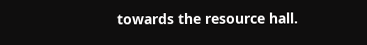towards the resource hall.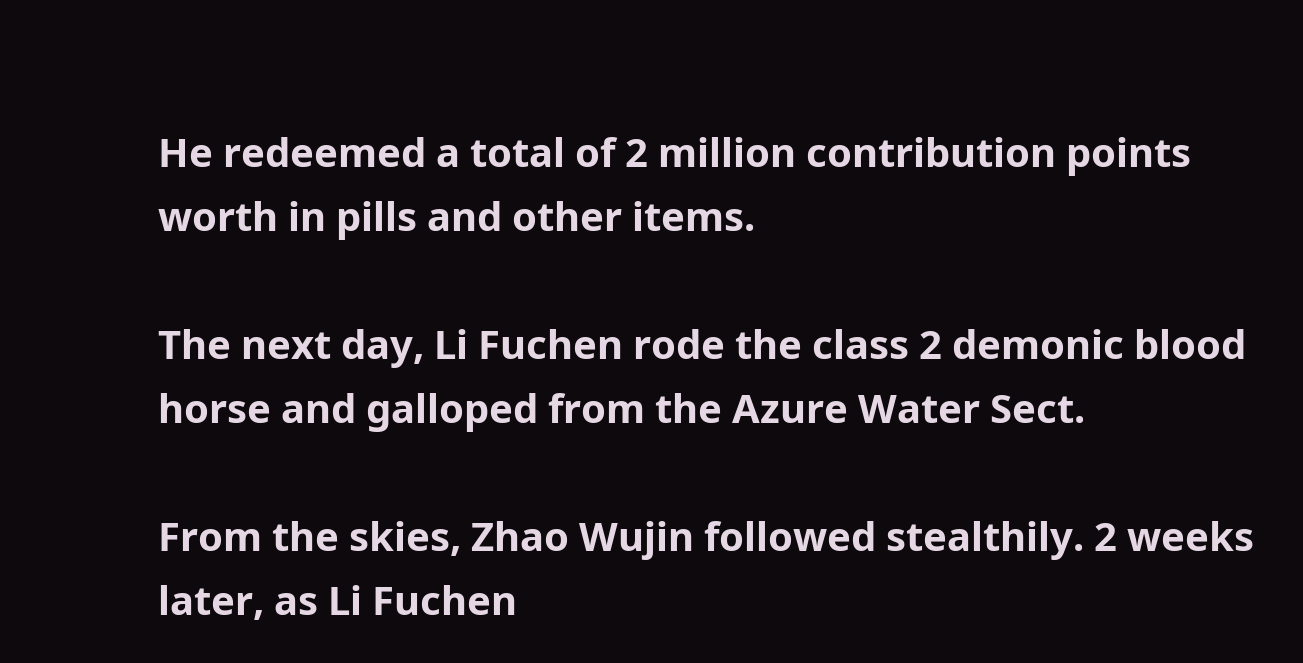He redeemed a total of 2 million contribution points worth in pills and other items.

The next day, Li Fuchen rode the class 2 demonic blood horse and galloped from the Azure Water Sect.

From the skies, Zhao Wujin followed stealthily. 2 weeks later, as Li Fuchen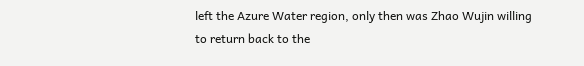left the Azure Water region, only then was Zhao Wujin willing to return back to the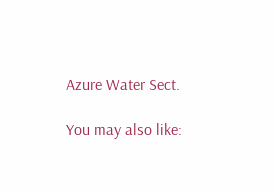Azure Water Sect.

You may also like: